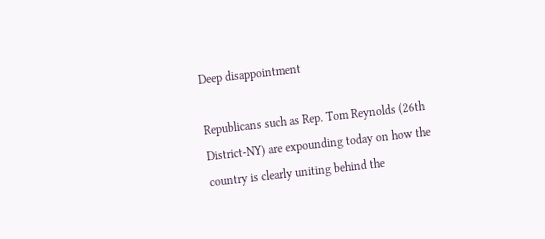Deep disappointment

Republicans such as Rep. Tom Reynolds (26th District-NY) are expounding today on how the country is clearly uniting behind the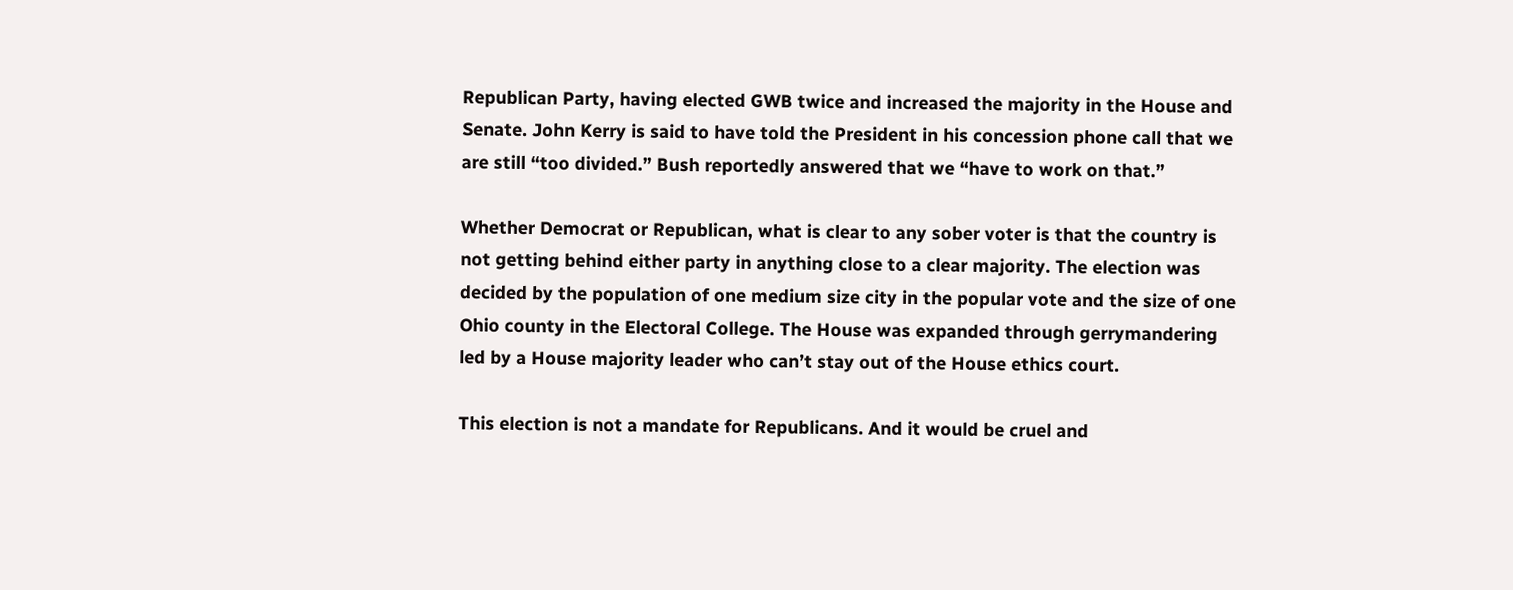Republican Party, having elected GWB twice and increased the majority in the House and Senate. John Kerry is said to have told the President in his concession phone call that we are still “too divided.” Bush reportedly answered that we “have to work on that.”

Whether Democrat or Republican, what is clear to any sober voter is that the country is not getting behind either party in anything close to a clear majority. The election was decided by the population of one medium size city in the popular vote and the size of one Ohio county in the Electoral College. The House was expanded through gerrymandering led by a House majority leader who can’t stay out of the House ethics court.

This election is not a mandate for Republicans. And it would be cruel and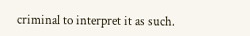criminal to interpret it as such.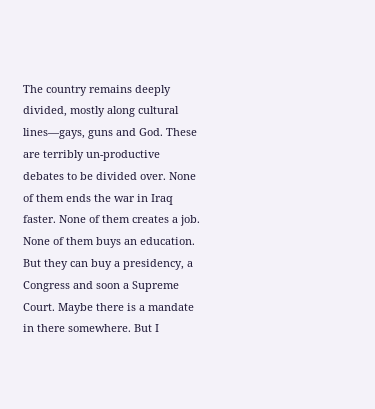The country remains deeply divided, mostly along cultural lines—gays, guns and God. These are terribly un-productive debates to be divided over. None of them ends the war in Iraq faster. None of them creates a job. None of them buys an education. But they can buy a presidency, a Congress and soon a Supreme Court. Maybe there is a mandate in there somewhere. But I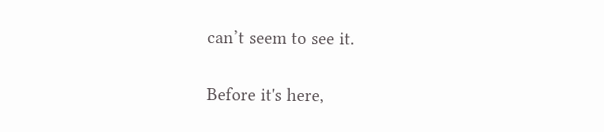can’t seem to see it.

Before it's here,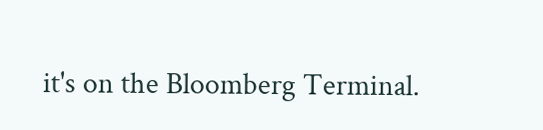it's on the Bloomberg Terminal.